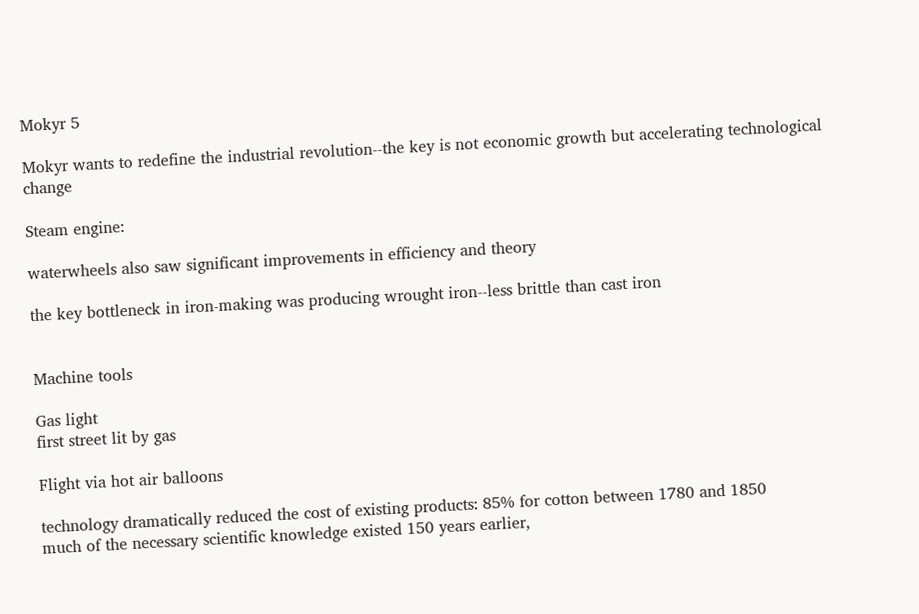Mokyr 5

Mokyr wants to redefine the industrial revolution--the key is not economic growth but accelerating technological change

Steam engine:

waterwheels also saw significant improvements in efficiency and theory

the key bottleneck in iron-making was producing wrought iron--less brittle than cast iron


Machine tools

Gas light
first street lit by gas

Flight via hot air balloons

technology dramatically reduced the cost of existing products: 85% for cotton between 1780 and 1850
much of the necessary scientific knowledge existed 150 years earlier,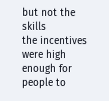but not the skills
the incentives were high enough for people to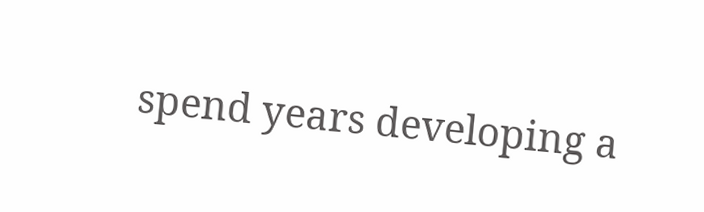spend years developing a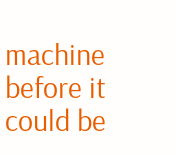machine before it could be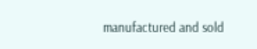manufactured and sold